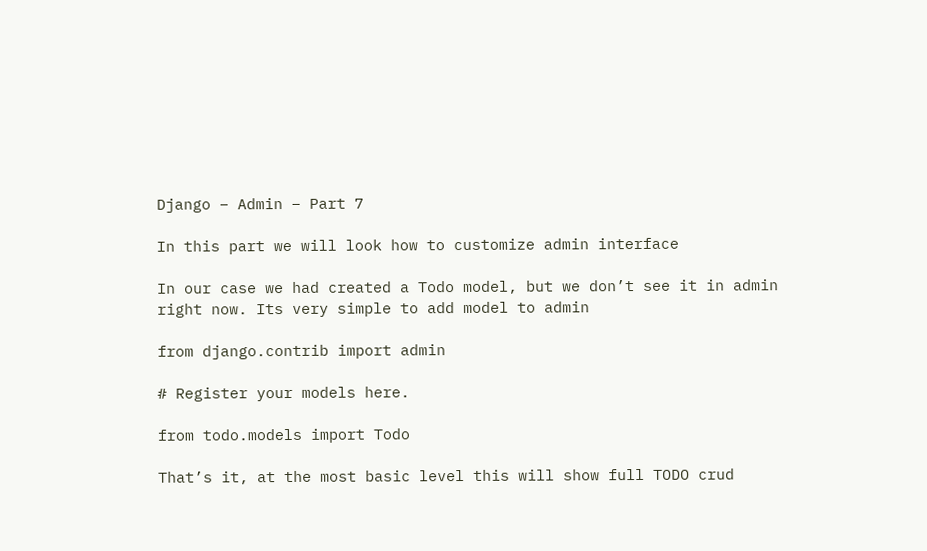Django – Admin – Part 7

In this part we will look how to customize admin interface

In our case we had created a Todo model, but we don’t see it in admin right now. Its very simple to add model to admin

from django.contrib import admin

# Register your models here.

from todo.models import Todo

That’s it, at the most basic level this will show full TODO crud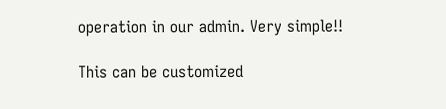operation in our admin. Very simple!!

This can be customized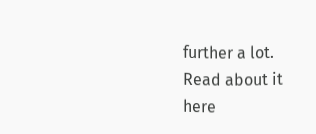further a lot. Read about it here